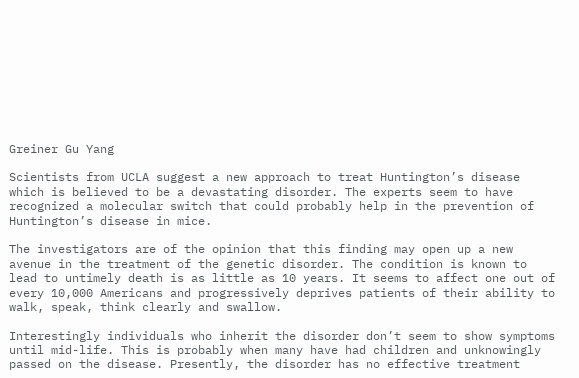Greiner Gu Yang

Scientists from UCLA suggest a new approach to treat Huntington’s disease which is believed to be a devastating disorder. The experts seem to have recognized a molecular switch that could probably help in the prevention of Huntington’s disease in mice.

The investigators are of the opinion that this finding may open up a new avenue in the treatment of the genetic disorder. The condition is known to lead to untimely death is as little as 10 years. It seems to affect one out of every 10,000 Americans and progressively deprives patients of their ability to walk, speak, think clearly and swallow.

Interestingly individuals who inherit the disorder don’t seem to show symptoms until mid-life. This is probably when many have had children and unknowingly passed on the disease. Presently, the disorder has no effective treatment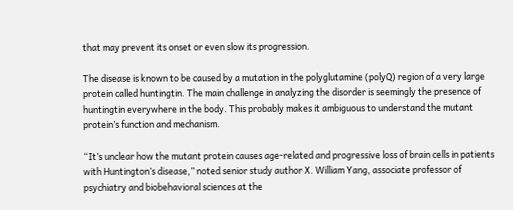that may prevent its onset or even slow its progression.

The disease is known to be caused by a mutation in the polyglutamine (polyQ) region of a very large protein called huntingtin. The main challenge in analyzing the disorder is seemingly the presence of huntingtin everywhere in the body. This probably makes it ambiguous to understand the mutant protein’s function and mechanism.

“It’s unclear how the mutant protein causes age-related and progressive loss of brain cells in patients with Huntington’s disease,” noted senior study author X. William Yang, associate professor of psychiatry and biobehavioral sciences at the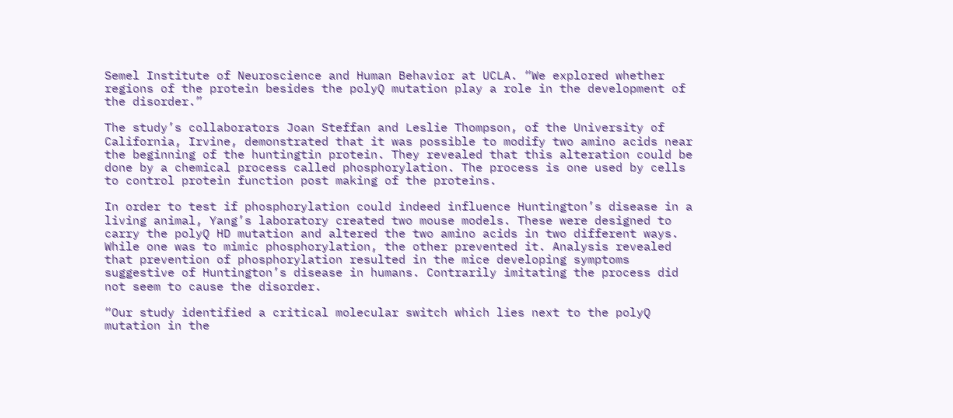Semel Institute of Neuroscience and Human Behavior at UCLA. “We explored whether regions of the protein besides the polyQ mutation play a role in the development of the disorder.”

The study’s collaborators Joan Steffan and Leslie Thompson, of the University of California, Irvine, demonstrated that it was possible to modify two amino acids near the beginning of the huntingtin protein. They revealed that this alteration could be done by a chemical process called phosphorylation. The process is one used by cells to control protein function post making of the proteins.

In order to test if phosphorylation could indeed influence Huntington’s disease in a living animal, Yang’s laboratory created two mouse models. These were designed to carry the polyQ HD mutation and altered the two amino acids in two different ways. While one was to mimic phosphorylation, the other prevented it. Analysis revealed that prevention of phosphorylation resulted in the mice developing symptoms suggestive of Huntington’s disease in humans. Contrarily imitating the process did not seem to cause the disorder.

“Our study identified a critical molecular switch which lies next to the polyQ mutation in the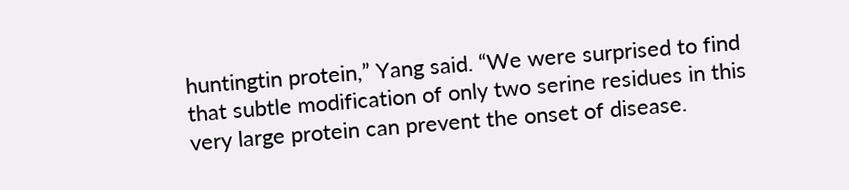huntingtin protein,” Yang said. “We were surprised to find that subtle modification of only two serine residues in this very large protein can prevent the onset of disease.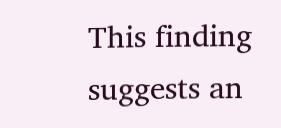This finding suggests an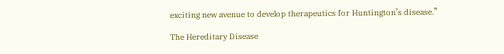exciting new avenue to develop therapeutics for Huntington’s disease.”

The Hereditary Disease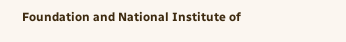Foundation and National Institute of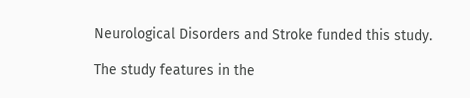Neurological Disorders and Stroke funded this study.

The study features in the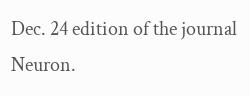Dec. 24 edition of the journal Neuron.